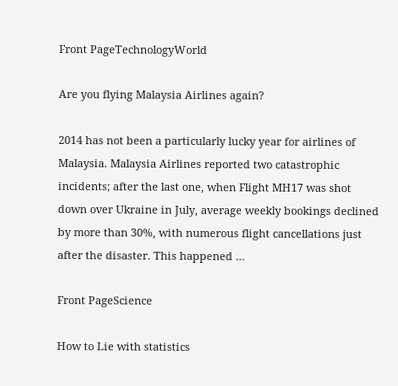Front PageTechnologyWorld

Are you flying Malaysia Airlines again?

2014 has not been a particularly lucky year for airlines of Malaysia. Malaysia Airlines reported two catastrophic incidents; after the last one, when Flight MH17 was shot down over Ukraine in July, average weekly bookings declined by more than 30%, with numerous flight cancellations just after the disaster. This happened …

Front PageScience

How to Lie with statistics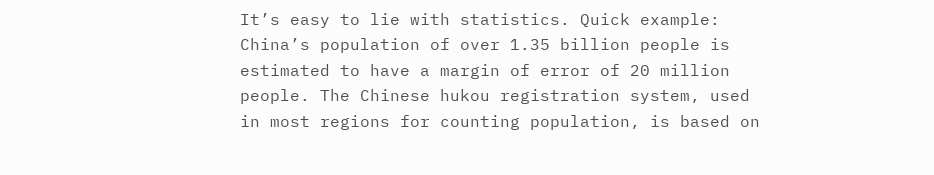It’s easy to lie with statistics. Quick example: China’s population of over 1.35 billion people is estimated to have a margin of error of 20 million people. The Chinese hukou registration system, used in most regions for counting population, is based on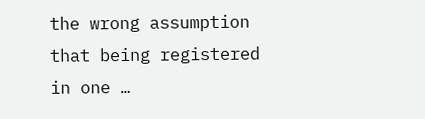the wrong assumption that being registered in one …